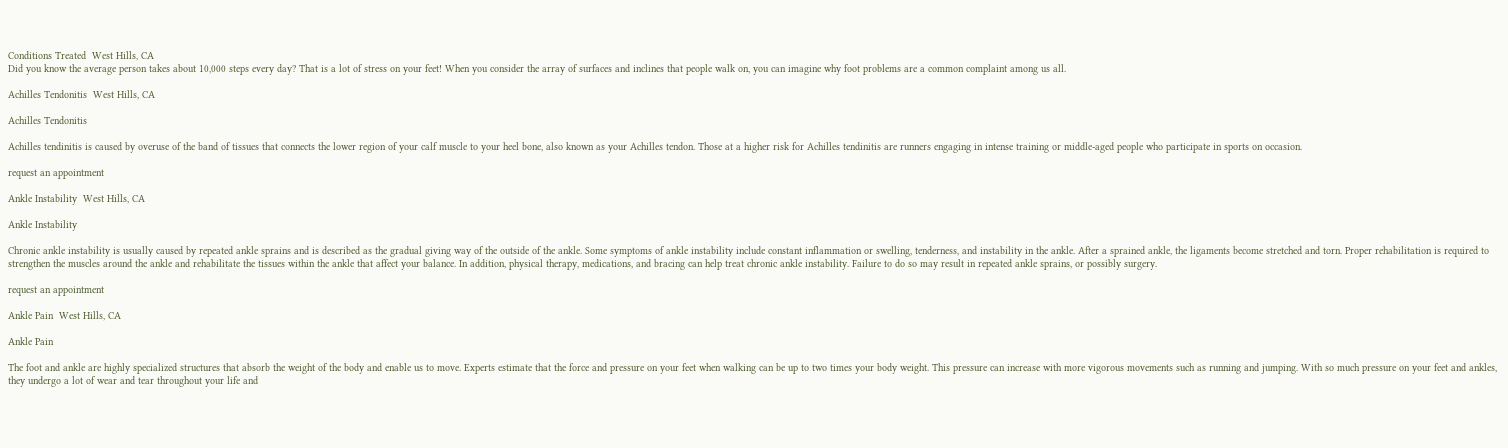Conditions Treated  West Hills, CA
Did you know the average person takes about 10,000 steps every day? That is a lot of stress on your feet! When you consider the array of surfaces and inclines that people walk on, you can imagine why foot problems are a common complaint among us all.

Achilles Tendonitis  West Hills, CA

Achilles Tendonitis

Achilles tendinitis is caused by overuse of the band of tissues that connects the lower region of your calf muscle to your heel bone, also known as your Achilles tendon. Those at a higher risk for Achilles tendinitis are runners engaging in intense training or middle-aged people who participate in sports on occasion.

request an appointment

Ankle Instability  West Hills, CA

Ankle Instability

Chronic ankle instability is usually caused by repeated ankle sprains and is described as the gradual giving way of the outside of the ankle. Some symptoms of ankle instability include constant inflammation or swelling, tenderness, and instability in the ankle. After a sprained ankle, the ligaments become stretched and torn. Proper rehabilitation is required to strengthen the muscles around the ankle and rehabilitate the tissues within the ankle that affect your balance. In addition, physical therapy, medications, and bracing can help treat chronic ankle instability. Failure to do so may result in repeated ankle sprains, or possibly surgery.

request an appointment

Ankle Pain  West Hills, CA

Ankle Pain

The foot and ankle are highly specialized structures that absorb the weight of the body and enable us to move. Experts estimate that the force and pressure on your feet when walking can be up to two times your body weight. This pressure can increase with more vigorous movements such as running and jumping. With so much pressure on your feet and ankles, they undergo a lot of wear and tear throughout your life and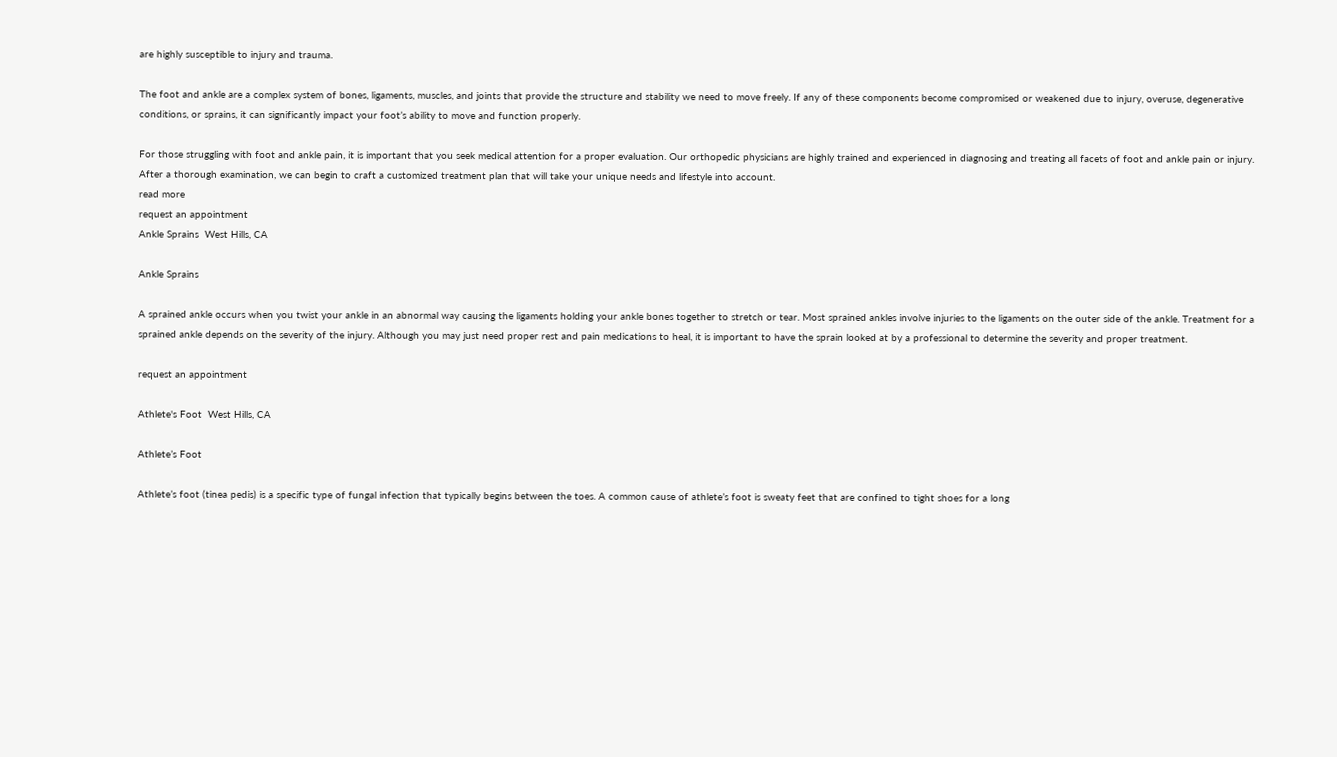are highly susceptible to injury and trauma.

The foot and ankle are a complex system of bones, ligaments, muscles, and joints that provide the structure and stability we need to move freely. If any of these components become compromised or weakened due to injury, overuse, degenerative conditions, or sprains, it can significantly impact your foot’s ability to move and function properly.

For those struggling with foot and ankle pain, it is important that you seek medical attention for a proper evaluation. Our orthopedic physicians are highly trained and experienced in diagnosing and treating all facets of foot and ankle pain or injury. After a thorough examination, we can begin to craft a customized treatment plan that will take your unique needs and lifestyle into account.
read more
request an appointment
Ankle Sprains  West Hills, CA

Ankle Sprains

A sprained ankle occurs when you twist your ankle in an abnormal way causing the ligaments holding your ankle bones together to stretch or tear. Most sprained ankles involve injuries to the ligaments on the outer side of the ankle. Treatment for a sprained ankle depends on the severity of the injury. Although you may just need proper rest and pain medications to heal, it is important to have the sprain looked at by a professional to determine the severity and proper treatment.

request an appointment

Athlete's Foot  West Hills, CA

Athlete’s Foot

Athlete’s foot (tinea pedis) is a specific type of fungal infection that typically begins between the toes. A common cause of athlete’s foot is sweaty feet that are confined to tight shoes for a long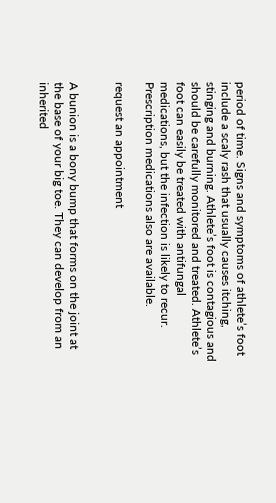period of time. Signs and symptoms of athlete’s foot include a scaly rash that usually causes itching, stinging and burning. Athlete’s foot is contagious and should be carefully monitored and treated. Athlete’s foot can easily be treated with antifungal medications, but the infection is likely to recur. Prescription medications also are available.

request an appointment


A bunion is a bony bump that forms on the joint at the base of your big toe. They can develop from an inherited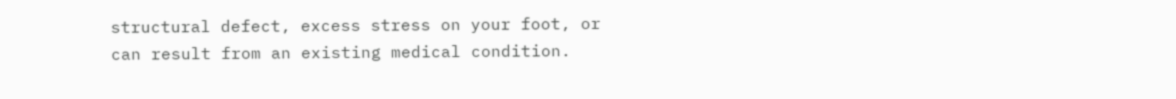structural defect, excess stress on your foot, or can result from an existing medical condition.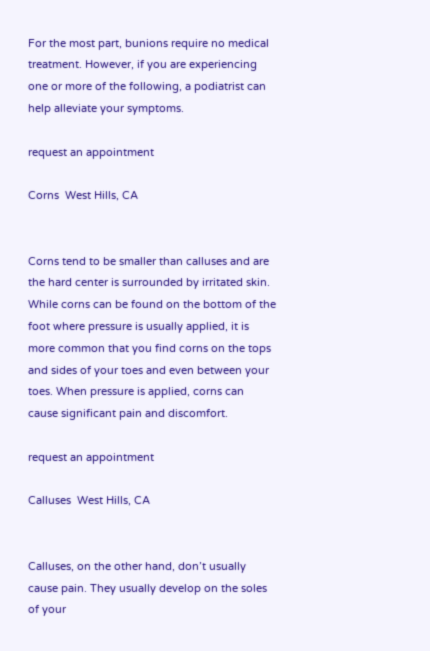For the most part, bunions require no medical treatment. However, if you are experiencing one or more of the following, a podiatrist can help alleviate your symptoms.

request an appointment

Corns  West Hills, CA


Corns tend to be smaller than calluses and are the hard center is surrounded by irritated skin. While corns can be found on the bottom of the foot where pressure is usually applied, it is more common that you find corns on the tops and sides of your toes and even between your toes. When pressure is applied, corns can cause significant pain and discomfort.

request an appointment

Calluses  West Hills, CA


Calluses, on the other hand, don’t usually cause pain. They usually develop on the soles of your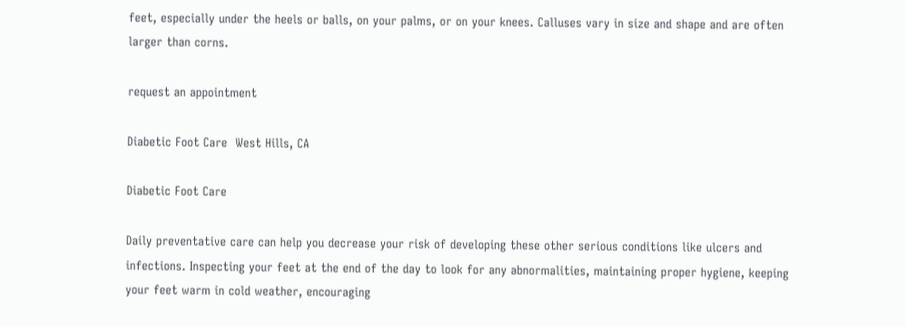feet, especially under the heels or balls, on your palms, or on your knees. Calluses vary in size and shape and are often larger than corns.

request an appointment

Diabetic Foot Care  West Hills, CA

Diabetic Foot Care

Daily preventative care can help you decrease your risk of developing these other serious conditions like ulcers and infections. Inspecting your feet at the end of the day to look for any abnormalities, maintaining proper hygiene, keeping your feet warm in cold weather, encouraging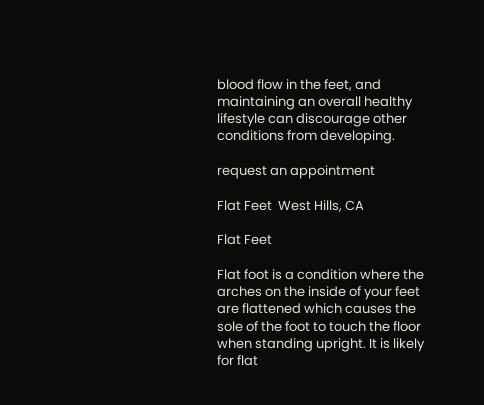blood flow in the feet, and maintaining an overall healthy lifestyle can discourage other conditions from developing.

request an appointment

Flat Feet  West Hills, CA

Flat Feet

Flat foot is a condition where the arches on the inside of your feet are flattened which causes the sole of the foot to touch the floor when standing upright. It is likely for flat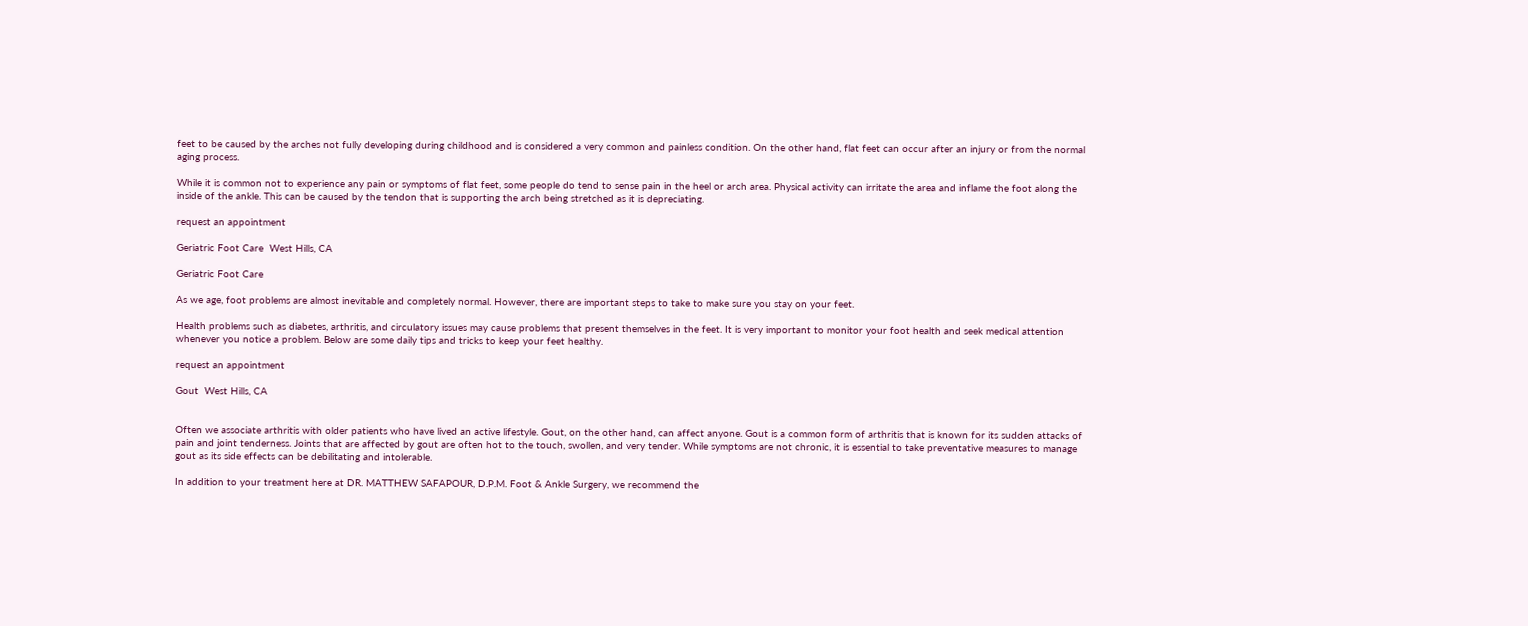feet to be caused by the arches not fully developing during childhood and is considered a very common and painless condition. On the other hand, flat feet can occur after an injury or from the normal aging process.

While it is common not to experience any pain or symptoms of flat feet, some people do tend to sense pain in the heel or arch area. Physical activity can irritate the area and inflame the foot along the inside of the ankle. This can be caused by the tendon that is supporting the arch being stretched as it is depreciating.

request an appointment

Geriatric Foot Care  West Hills, CA

Geriatric Foot Care

As we age, foot problems are almost inevitable and completely normal. However, there are important steps to take to make sure you stay on your feet.

Health problems such as diabetes, arthritis, and circulatory issues may cause problems that present themselves in the feet. It is very important to monitor your foot health and seek medical attention whenever you notice a problem. Below are some daily tips and tricks to keep your feet healthy.

request an appointment

Gout  West Hills, CA


Often we associate arthritis with older patients who have lived an active lifestyle. Gout, on the other hand, can affect anyone. Gout is a common form of arthritis that is known for its sudden attacks of pain and joint tenderness. Joints that are affected by gout are often hot to the touch, swollen, and very tender. While symptoms are not chronic, it is essential to take preventative measures to manage gout as its side effects can be debilitating and intolerable.

In addition to your treatment here at DR. MATTHEW SAFAPOUR, D.P.M. Foot & Ankle Surgery, we recommend the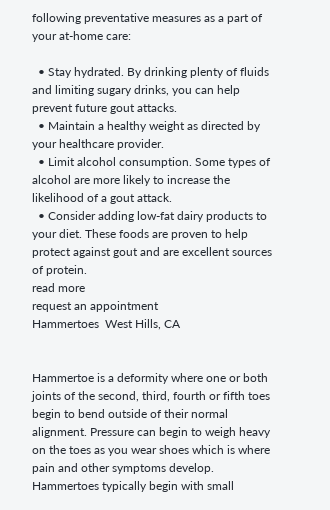following preventative measures as a part of your at-home care:

  • Stay hydrated. By drinking plenty of fluids and limiting sugary drinks, you can help prevent future gout attacks.
  • Maintain a healthy weight as directed by your healthcare provider.
  • Limit alcohol consumption. Some types of alcohol are more likely to increase the likelihood of a gout attack.
  • Consider adding low-fat dairy products to your diet. These foods are proven to help protect against gout and are excellent sources of protein.
read more
request an appointment
Hammertoes  West Hills, CA


Hammertoe is a deformity where one or both joints of the second, third, fourth or fifth toes begin to bend outside of their normal alignment. Pressure can begin to weigh heavy on the toes as you wear shoes which is where pain and other symptoms develop.
Hammertoes typically begin with small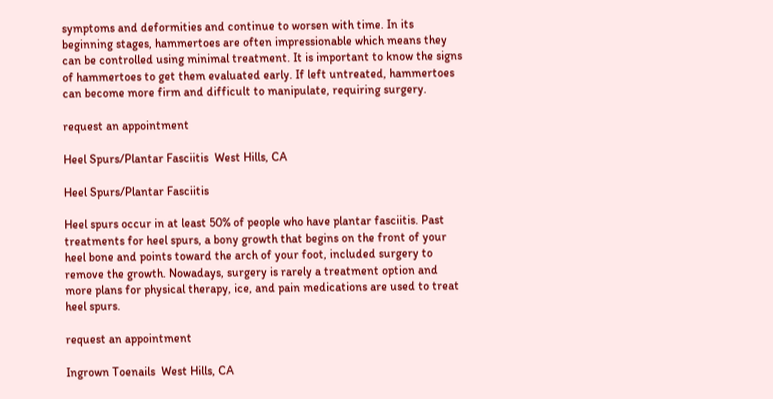symptoms and deformities and continue to worsen with time. In its beginning stages, hammertoes are often impressionable which means they can be controlled using minimal treatment. It is important to know the signs of hammertoes to get them evaluated early. If left untreated, hammertoes can become more firm and difficult to manipulate, requiring surgery.

request an appointment

Heel Spurs/Plantar Fasciitis  West Hills, CA

Heel Spurs/Plantar Fasciitis

Heel spurs occur in at least 50% of people who have plantar fasciitis. Past treatments for heel spurs, a bony growth that begins on the front of your heel bone and points toward the arch of your foot, included surgery to remove the growth. Nowadays, surgery is rarely a treatment option and more plans for physical therapy, ice, and pain medications are used to treat heel spurs.

request an appointment

Ingrown Toenails  West Hills, CA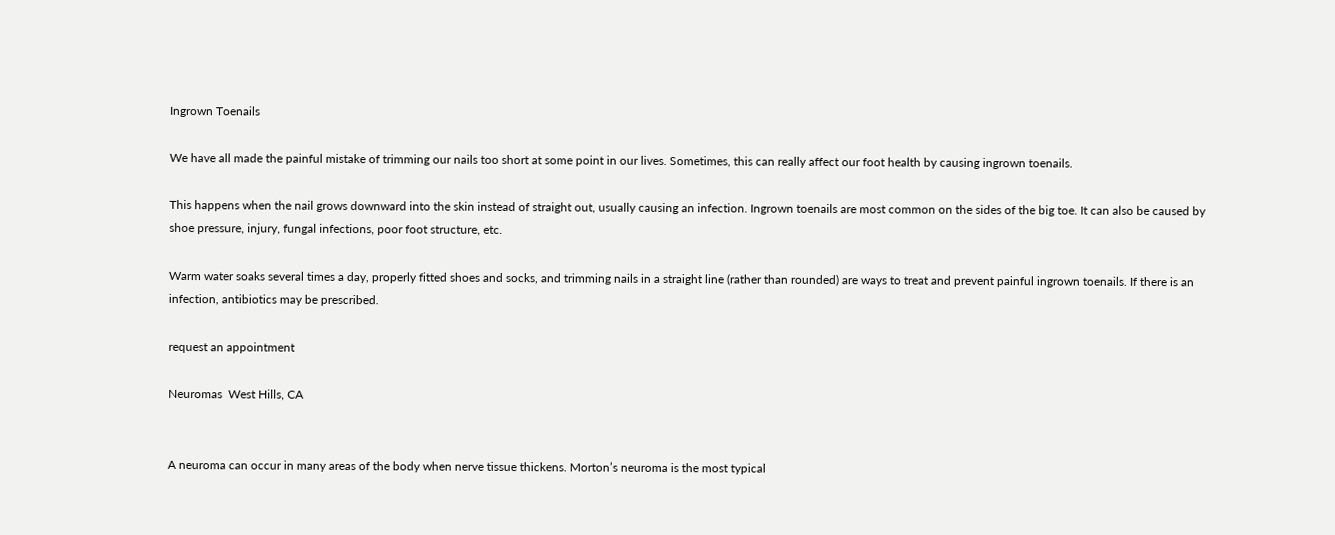Ingrown Toenails

We have all made the painful mistake of trimming our nails too short at some point in our lives. Sometimes, this can really affect our foot health by causing ingrown toenails.

This happens when the nail grows downward into the skin instead of straight out, usually causing an infection. Ingrown toenails are most common on the sides of the big toe. It can also be caused by shoe pressure, injury, fungal infections, poor foot structure, etc.

Warm water soaks several times a day, properly fitted shoes and socks, and trimming nails in a straight line (rather than rounded) are ways to treat and prevent painful ingrown toenails. If there is an infection, antibiotics may be prescribed.

request an appointment

Neuromas  West Hills, CA


A neuroma can occur in many areas of the body when nerve tissue thickens. Morton’s neuroma is the most typical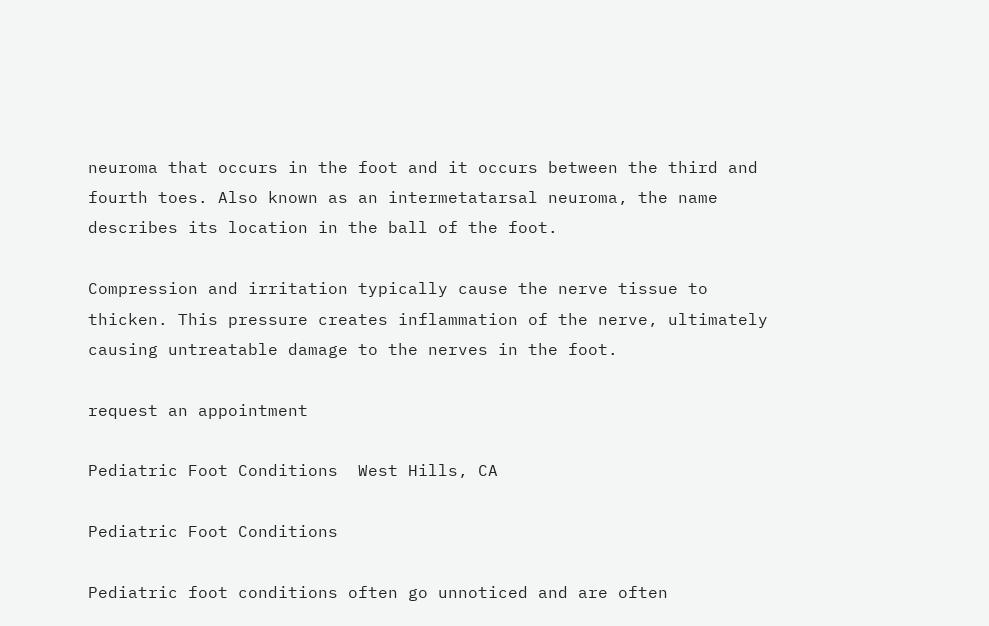neuroma that occurs in the foot and it occurs between the third and fourth toes. Also known as an intermetatarsal neuroma, the name describes its location in the ball of the foot.

Compression and irritation typically cause the nerve tissue to thicken. This pressure creates inflammation of the nerve, ultimately causing untreatable damage to the nerves in the foot.

request an appointment

Pediatric Foot Conditions  West Hills, CA

Pediatric Foot Conditions

Pediatric foot conditions often go unnoticed and are often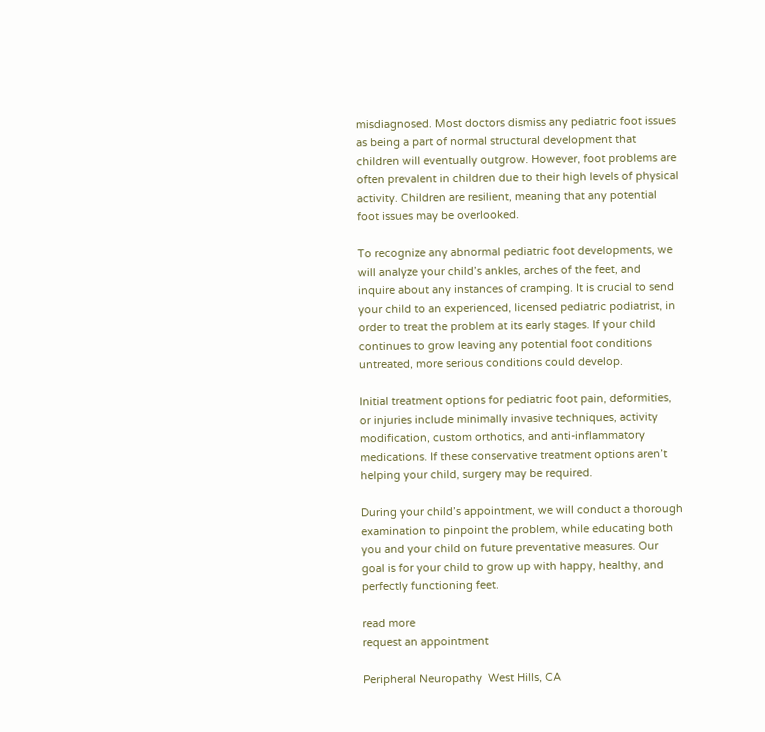misdiagnosed. Most doctors dismiss any pediatric foot issues as being a part of normal structural development that children will eventually outgrow. However, foot problems are often prevalent in children due to their high levels of physical activity. Children are resilient, meaning that any potential foot issues may be overlooked.

To recognize any abnormal pediatric foot developments, we will analyze your child’s ankles, arches of the feet, and inquire about any instances of cramping. It is crucial to send your child to an experienced, licensed pediatric podiatrist, in order to treat the problem at its early stages. If your child continues to grow leaving any potential foot conditions untreated, more serious conditions could develop.

Initial treatment options for pediatric foot pain, deformities, or injuries include minimally invasive techniques, activity modification, custom orthotics, and anti-inflammatory medications. If these conservative treatment options aren’t helping your child, surgery may be required.

During your child’s appointment, we will conduct a thorough examination to pinpoint the problem, while educating both you and your child on future preventative measures. Our goal is for your child to grow up with happy, healthy, and perfectly functioning feet.

read more
request an appointment

Peripheral Neuropathy  West Hills, CA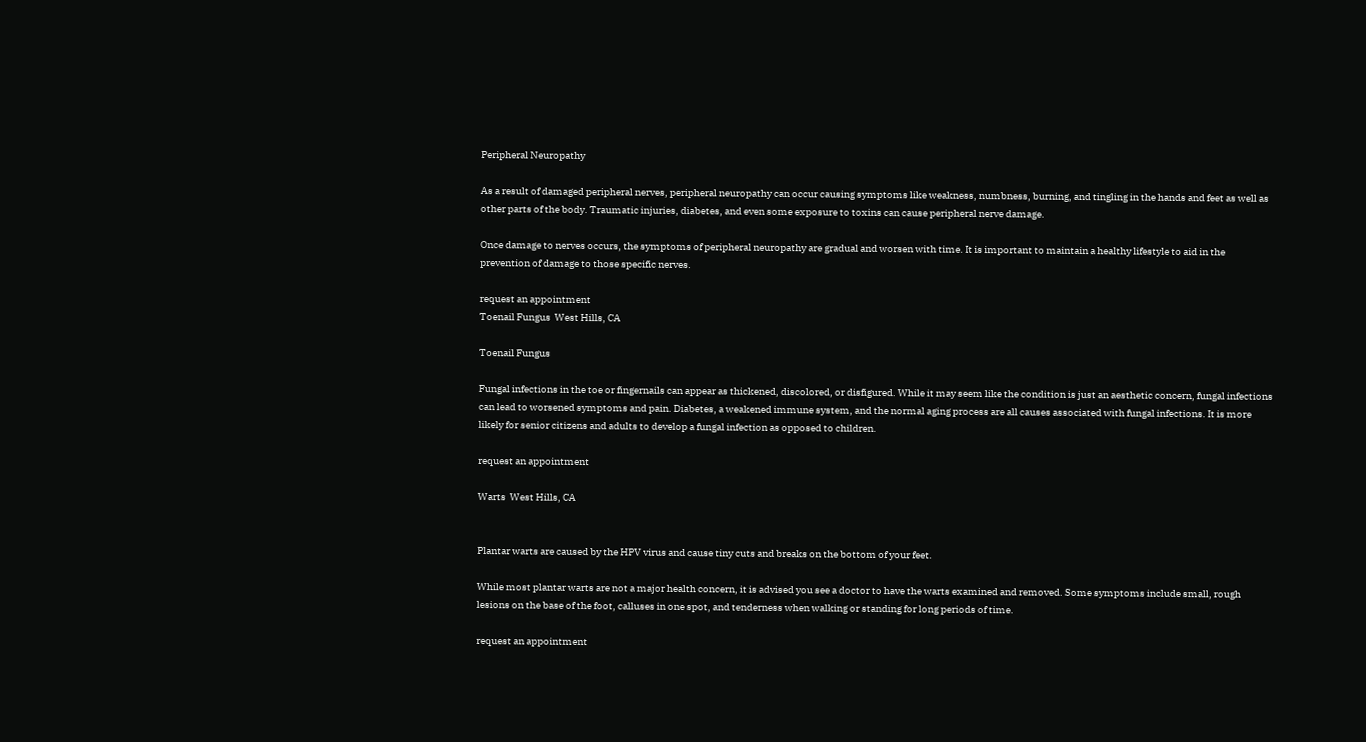Peripheral Neuropathy

As a result of damaged peripheral nerves, peripheral neuropathy can occur causing symptoms like weakness, numbness, burning, and tingling in the hands and feet as well as other parts of the body. Traumatic injuries, diabetes, and even some exposure to toxins can cause peripheral nerve damage.

Once damage to nerves occurs, the symptoms of peripheral neuropathy are gradual and worsen with time. It is important to maintain a healthy lifestyle to aid in the prevention of damage to those specific nerves.

request an appointment
Toenail Fungus  West Hills, CA

Toenail Fungus

Fungal infections in the toe or fingernails can appear as thickened, discolored, or disfigured. While it may seem like the condition is just an aesthetic concern, fungal infections can lead to worsened symptoms and pain. Diabetes, a weakened immune system, and the normal aging process are all causes associated with fungal infections. It is more likely for senior citizens and adults to develop a fungal infection as opposed to children.

request an appointment

Warts  West Hills, CA


Plantar warts are caused by the HPV virus and cause tiny cuts and breaks on the bottom of your feet.

While most plantar warts are not a major health concern, it is advised you see a doctor to have the warts examined and removed. Some symptoms include small, rough lesions on the base of the foot, calluses in one spot, and tenderness when walking or standing for long periods of time.

request an appointment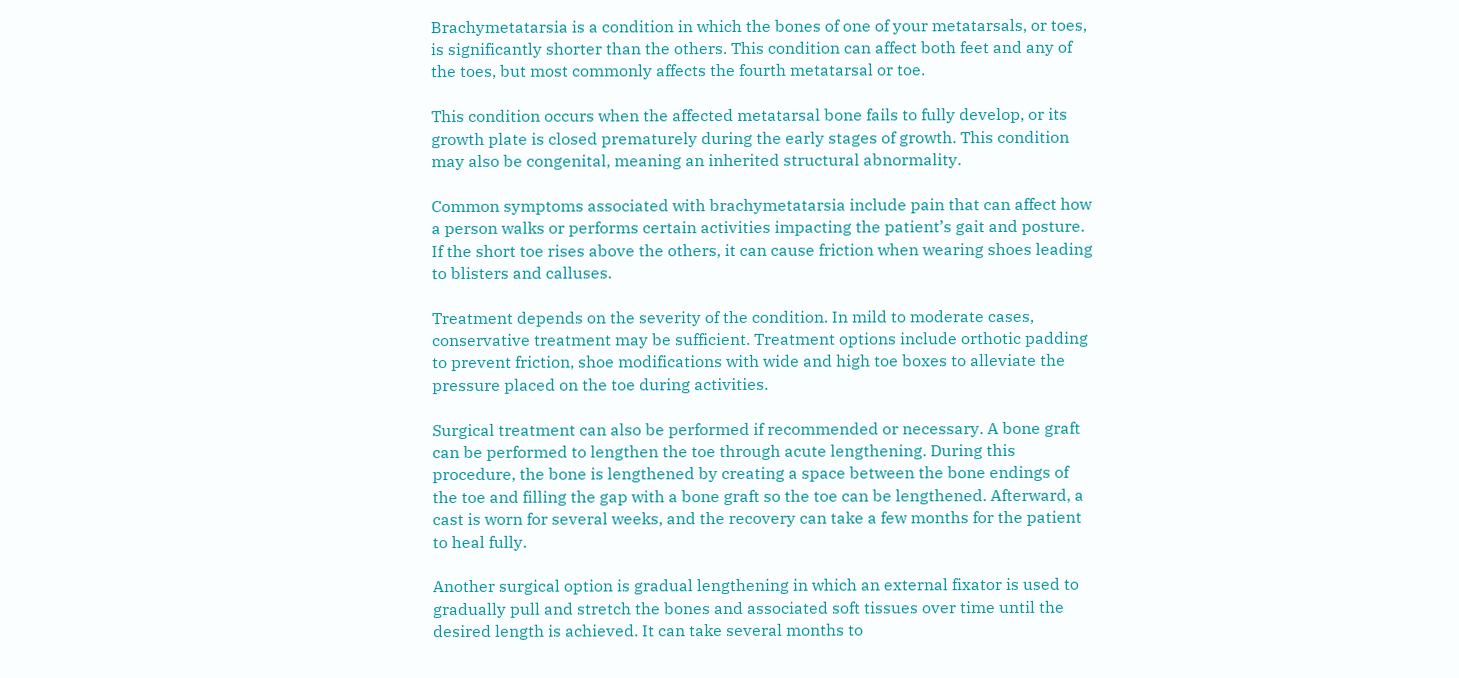Brachymetatarsia is a condition in which the bones of one of your metatarsals, or toes, is significantly shorter than the others. This condition can affect both feet and any of the toes, but most commonly affects the fourth metatarsal or toe.

This condition occurs when the affected metatarsal bone fails to fully develop, or its growth plate is closed prematurely during the early stages of growth. This condition may also be congenital, meaning an inherited structural abnormality.

Common symptoms associated with brachymetatarsia include pain that can affect how a person walks or performs certain activities impacting the patient’s gait and posture. If the short toe rises above the others, it can cause friction when wearing shoes leading to blisters and calluses.

Treatment depends on the severity of the condition. In mild to moderate cases, conservative treatment may be sufficient. Treatment options include orthotic padding to prevent friction, shoe modifications with wide and high toe boxes to alleviate the pressure placed on the toe during activities.

Surgical treatment can also be performed if recommended or necessary. A bone graft can be performed to lengthen the toe through acute lengthening. During this procedure, the bone is lengthened by creating a space between the bone endings of the toe and filling the gap with a bone graft so the toe can be lengthened. Afterward, a cast is worn for several weeks, and the recovery can take a few months for the patient to heal fully.

Another surgical option is gradual lengthening in which an external fixator is used to gradually pull and stretch the bones and associated soft tissues over time until the desired length is achieved. It can take several months to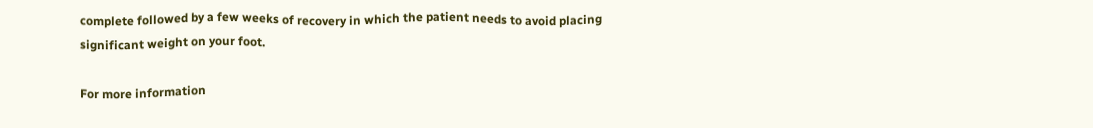complete followed by a few weeks of recovery in which the patient needs to avoid placing significant weight on your foot.

For more information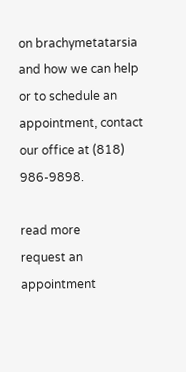on brachymetatarsia and how we can help or to schedule an appointment, contact our office at (818) 986-9898.

read more
request an appointment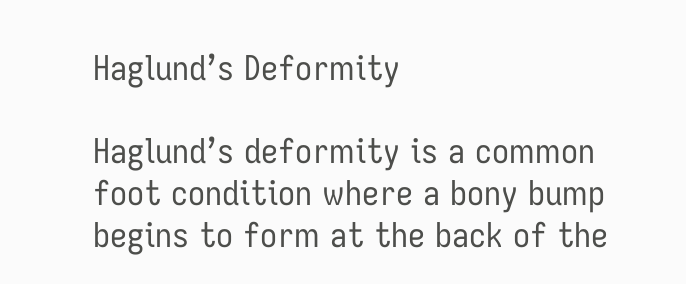Haglund’s Deformity

Haglund’s deformity is a common foot condition where a bony bump begins to form at the back of the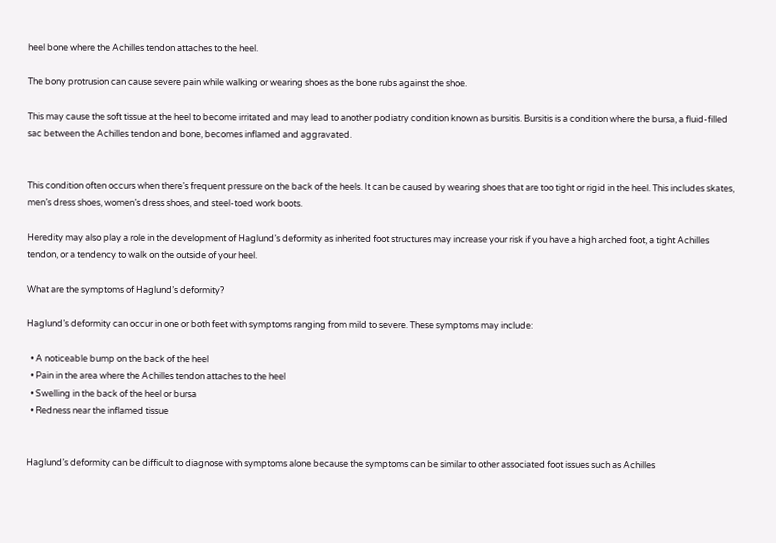heel bone where the Achilles tendon attaches to the heel.

The bony protrusion can cause severe pain while walking or wearing shoes as the bone rubs against the shoe.

This may cause the soft tissue at the heel to become irritated and may lead to another podiatry condition known as bursitis. Bursitis is a condition where the bursa, a fluid-filled sac between the Achilles tendon and bone, becomes inflamed and aggravated.


This condition often occurs when there’s frequent pressure on the back of the heels. It can be caused by wearing shoes that are too tight or rigid in the heel. This includes skates, men’s dress shoes, women’s dress shoes, and steel-toed work boots.

Heredity may also play a role in the development of Haglund’s deformity as inherited foot structures may increase your risk if you have a high arched foot, a tight Achilles tendon, or a tendency to walk on the outside of your heel.

What are the symptoms of Haglund’s deformity?

Haglund’s deformity can occur in one or both feet with symptoms ranging from mild to severe. These symptoms may include:

  • A noticeable bump on the back of the heel
  • Pain in the area where the Achilles tendon attaches to the heel
  • Swelling in the back of the heel or bursa
  • Redness near the inflamed tissue


Haglund’s deformity can be difficult to diagnose with symptoms alone because the symptoms can be similar to other associated foot issues such as Achilles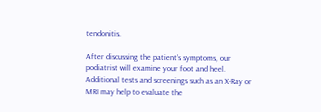tendonitis.

After discussing the patient’s symptoms, our podiatrist will examine your foot and heel. Additional tests and screenings such as an X-Ray or MRI may help to evaluate the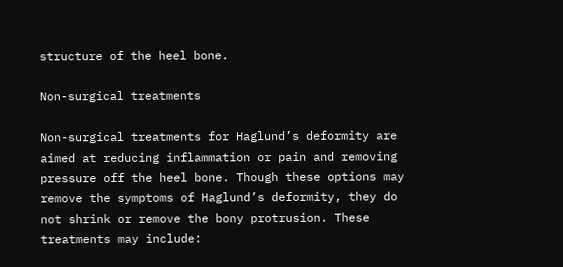structure of the heel bone.

Non-surgical treatments

Non-surgical treatments for Haglund’s deformity are aimed at reducing inflammation or pain and removing pressure off the heel bone. Though these options may remove the symptoms of Haglund’s deformity, they do not shrink or remove the bony protrusion. These treatments may include: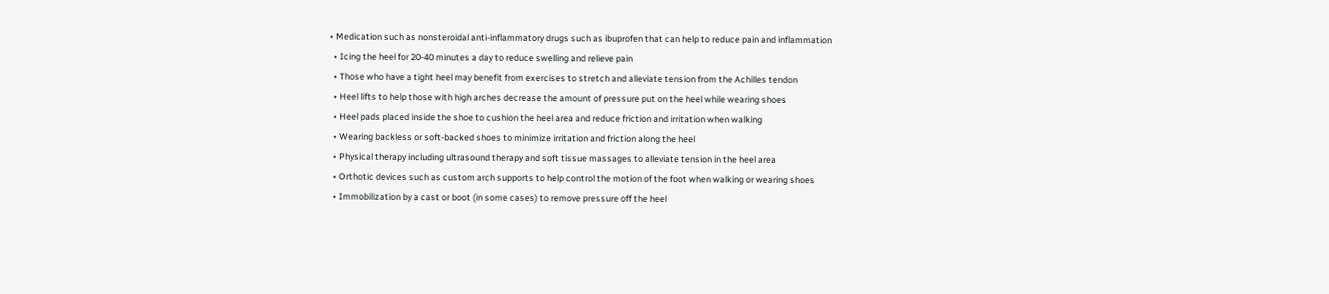• Medication such as nonsteroidal anti-inflammatory drugs such as ibuprofen that can help to reduce pain and inflammation
  • Icing the heel for 20-40 minutes a day to reduce swelling and relieve pain
  • Those who have a tight heel may benefit from exercises to stretch and alleviate tension from the Achilles tendon
  • Heel lifts to help those with high arches decrease the amount of pressure put on the heel while wearing shoes
  • Heel pads placed inside the shoe to cushion the heel area and reduce friction and irritation when walking
  • Wearing backless or soft-backed shoes to minimize irritation and friction along the heel
  • Physical therapy including ultrasound therapy and soft tissue massages to alleviate tension in the heel area
  • Orthotic devices such as custom arch supports to help control the motion of the foot when walking or wearing shoes
  • Immobilization by a cast or boot (in some cases) to remove pressure off the heel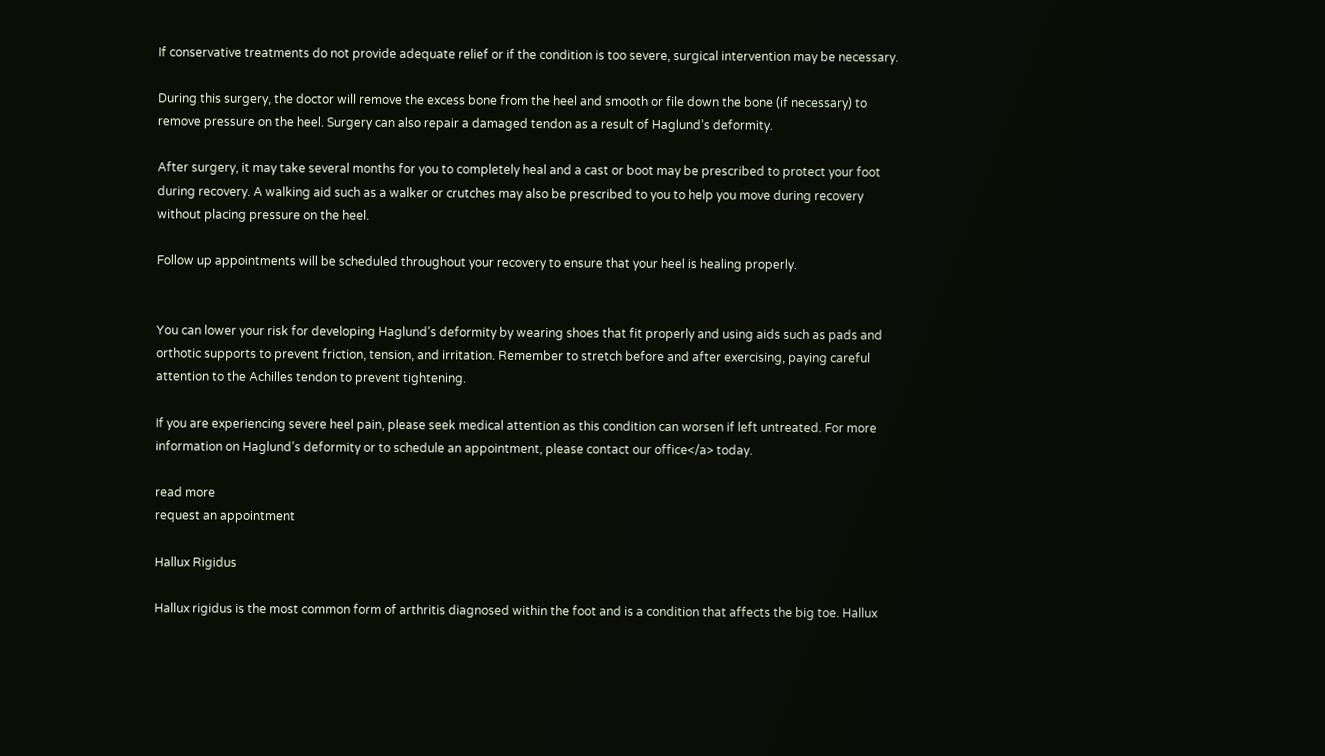If conservative treatments do not provide adequate relief or if the condition is too severe, surgical intervention may be necessary.

During this surgery, the doctor will remove the excess bone from the heel and smooth or file down the bone (if necessary) to remove pressure on the heel. Surgery can also repair a damaged tendon as a result of Haglund’s deformity.

After surgery, it may take several months for you to completely heal and a cast or boot may be prescribed to protect your foot during recovery. A walking aid such as a walker or crutches may also be prescribed to you to help you move during recovery without placing pressure on the heel.

Follow up appointments will be scheduled throughout your recovery to ensure that your heel is healing properly.


You can lower your risk for developing Haglund’s deformity by wearing shoes that fit properly and using aids such as pads and orthotic supports to prevent friction, tension, and irritation. Remember to stretch before and after exercising, paying careful attention to the Achilles tendon to prevent tightening.

If you are experiencing severe heel pain, please seek medical attention as this condition can worsen if left untreated. For more information on Haglund’s deformity or to schedule an appointment, please contact our office</a> today.

read more
request an appointment

Hallux Rigidus

Hallux rigidus is the most common form of arthritis diagnosed within the foot and is a condition that affects the big toe. Hallux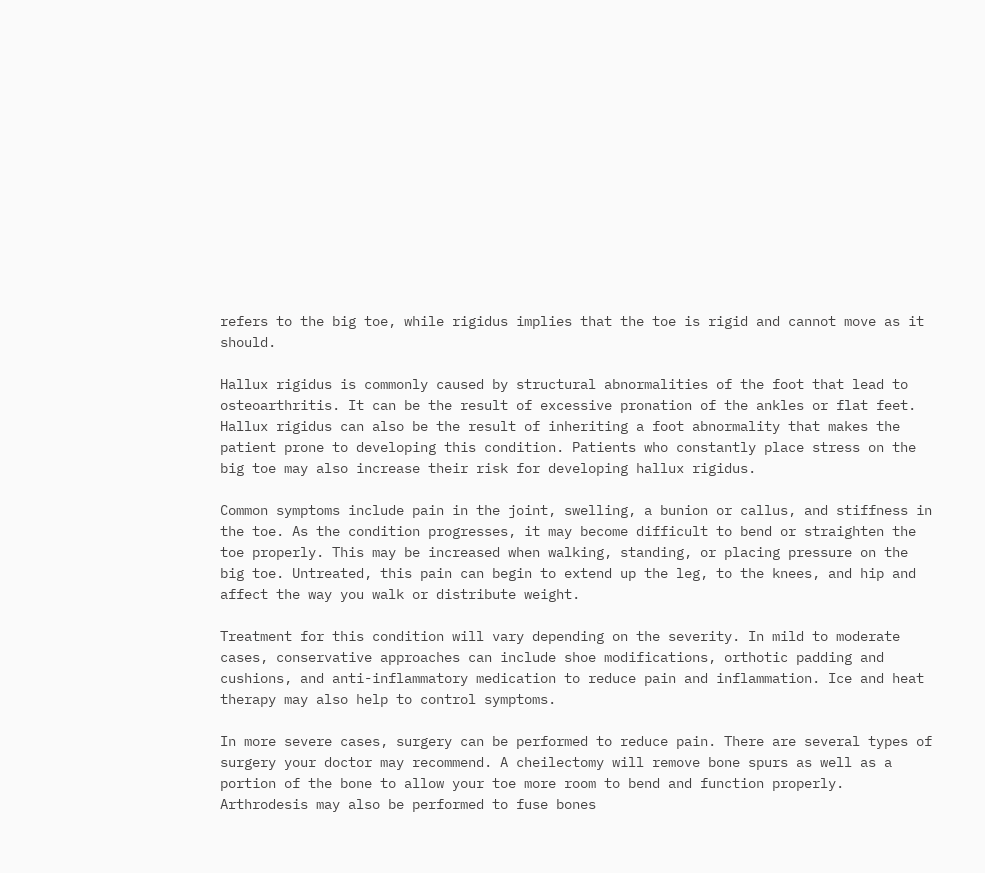refers to the big toe, while rigidus implies that the toe is rigid and cannot move as it should.

Hallux rigidus is commonly caused by structural abnormalities of the foot that lead to osteoarthritis. It can be the result of excessive pronation of the ankles or flat feet. Hallux rigidus can also be the result of inheriting a foot abnormality that makes the patient prone to developing this condition. Patients who constantly place stress on the big toe may also increase their risk for developing hallux rigidus.

Common symptoms include pain in the joint, swelling, a bunion or callus, and stiffness in the toe. As the condition progresses, it may become difficult to bend or straighten the toe properly. This may be increased when walking, standing, or placing pressure on the big toe. Untreated, this pain can begin to extend up the leg, to the knees, and hip and affect the way you walk or distribute weight.

Treatment for this condition will vary depending on the severity. In mild to moderate cases, conservative approaches can include shoe modifications, orthotic padding and cushions, and anti-inflammatory medication to reduce pain and inflammation. Ice and heat therapy may also help to control symptoms.

In more severe cases, surgery can be performed to reduce pain. There are several types of surgery your doctor may recommend. A cheilectomy will remove bone spurs as well as a portion of the bone to allow your toe more room to bend and function properly. Arthrodesis may also be performed to fuse bones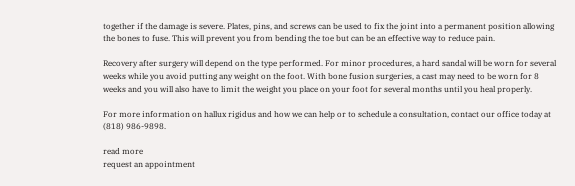together if the damage is severe. Plates, pins, and screws can be used to fix the joint into a permanent position allowing the bones to fuse. This will prevent you from bending the toe but can be an effective way to reduce pain.

Recovery after surgery will depend on the type performed. For minor procedures, a hard sandal will be worn for several weeks while you avoid putting any weight on the foot. With bone fusion surgeries, a cast may need to be worn for 8 weeks and you will also have to limit the weight you place on your foot for several months until you heal properly.

For more information on hallux rigidus and how we can help or to schedule a consultation, contact our office today at (818) 986-9898.

read more
request an appointment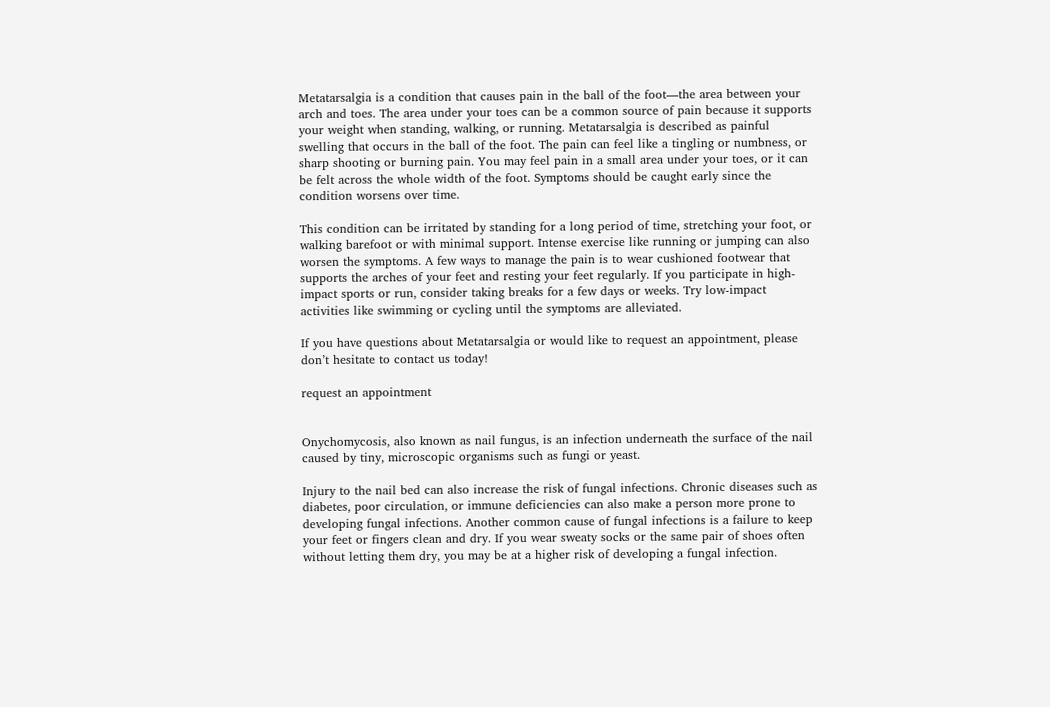Metatarsalgia is a condition that causes pain in the ball of the foot—the area between your arch and toes. The area under your toes can be a common source of pain because it supports your weight when standing, walking, or running. Metatarsalgia is described as painful swelling that occurs in the ball of the foot. The pain can feel like a tingling or numbness, or sharp shooting or burning pain. You may feel pain in a small area under your toes, or it can be felt across the whole width of the foot. Symptoms should be caught early since the condition worsens over time.

This condition can be irritated by standing for a long period of time, stretching your foot, or walking barefoot or with minimal support. Intense exercise like running or jumping can also worsen the symptoms. A few ways to manage the pain is to wear cushioned footwear that supports the arches of your feet and resting your feet regularly. If you participate in high-impact sports or run, consider taking breaks for a few days or weeks. Try low-impact activities like swimming or cycling until the symptoms are alleviated.

If you have questions about Metatarsalgia or would like to request an appointment, please don’t hesitate to contact us today!

request an appointment


Onychomycosis, also known as nail fungus, is an infection underneath the surface of the nail caused by tiny, microscopic organisms such as fungi or yeast.

Injury to the nail bed can also increase the risk of fungal infections. Chronic diseases such as diabetes, poor circulation, or immune deficiencies can also make a person more prone to developing fungal infections. Another common cause of fungal infections is a failure to keep your feet or fingers clean and dry. If you wear sweaty socks or the same pair of shoes often without letting them dry, you may be at a higher risk of developing a fungal infection.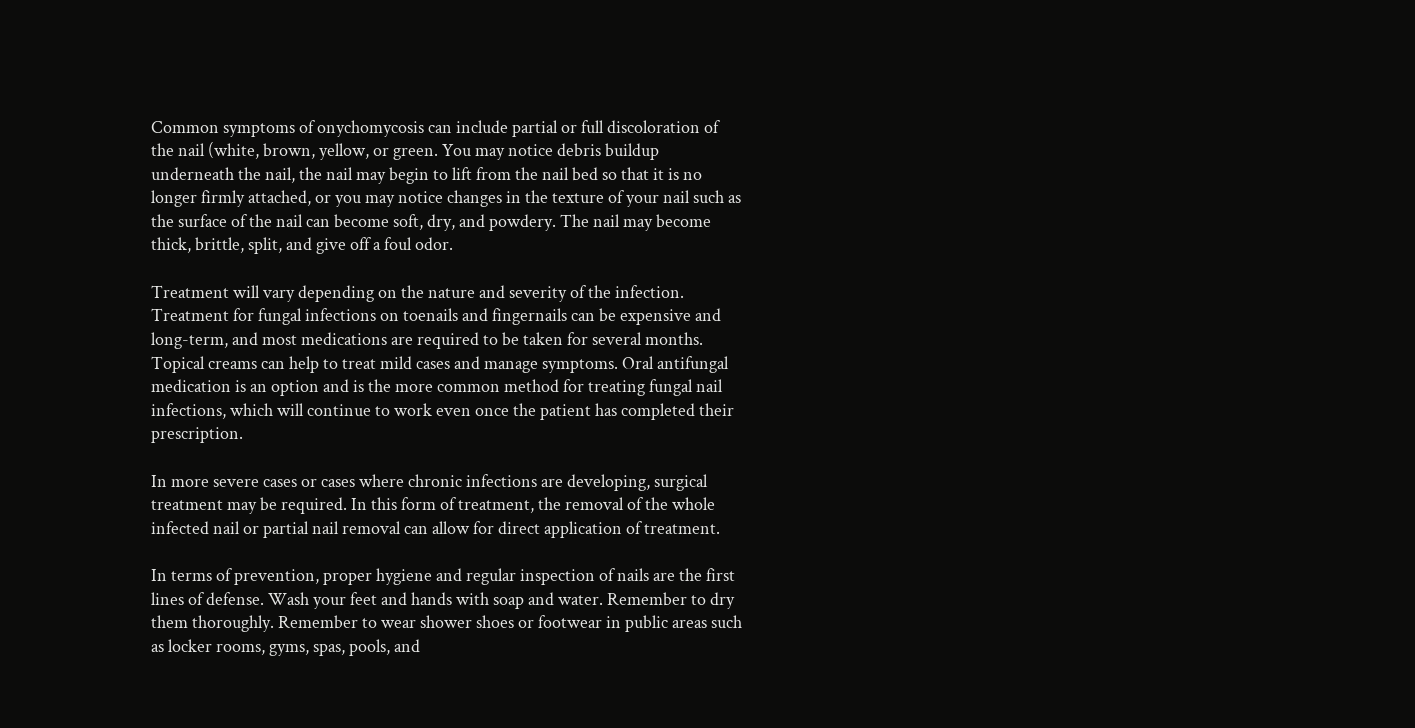Common symptoms of onychomycosis can include partial or full discoloration of the nail (white, brown, yellow, or green. You may notice debris buildup underneath the nail, the nail may begin to lift from the nail bed so that it is no longer firmly attached, or you may notice changes in the texture of your nail such as the surface of the nail can become soft, dry, and powdery. The nail may become thick, brittle, split, and give off a foul odor.

Treatment will vary depending on the nature and severity of the infection. Treatment for fungal infections on toenails and fingernails can be expensive and long-term, and most medications are required to be taken for several months. Topical creams can help to treat mild cases and manage symptoms. Oral antifungal medication is an option and is the more common method for treating fungal nail infections, which will continue to work even once the patient has completed their prescription.

In more severe cases or cases where chronic infections are developing, surgical treatment may be required. In this form of treatment, the removal of the whole infected nail or partial nail removal can allow for direct application of treatment.

In terms of prevention, proper hygiene and regular inspection of nails are the first lines of defense. Wash your feet and hands with soap and water. Remember to dry them thoroughly. Remember to wear shower shoes or footwear in public areas such as locker rooms, gyms, spas, pools, and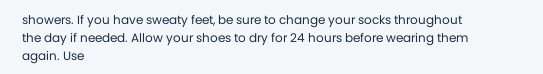showers. If you have sweaty feet, be sure to change your socks throughout the day if needed. Allow your shoes to dry for 24 hours before wearing them again. Use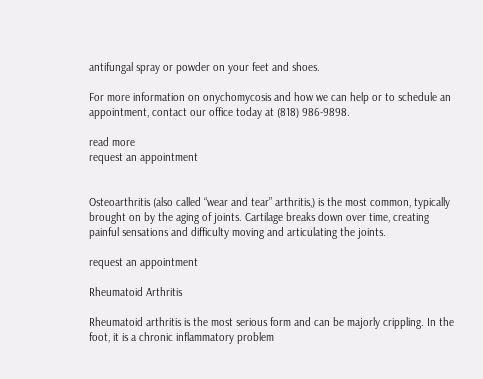antifungal spray or powder on your feet and shoes.

For more information on onychomycosis and how we can help or to schedule an appointment, contact our office today at (818) 986-9898.

read more
request an appointment


Osteoarthritis (also called “wear and tear” arthritis,) is the most common, typically brought on by the aging of joints. Cartilage breaks down over time, creating painful sensations and difficulty moving and articulating the joints.

request an appointment

Rheumatoid Arthritis

Rheumatoid arthritis is the most serious form and can be majorly crippling. In the foot, it is a chronic inflammatory problem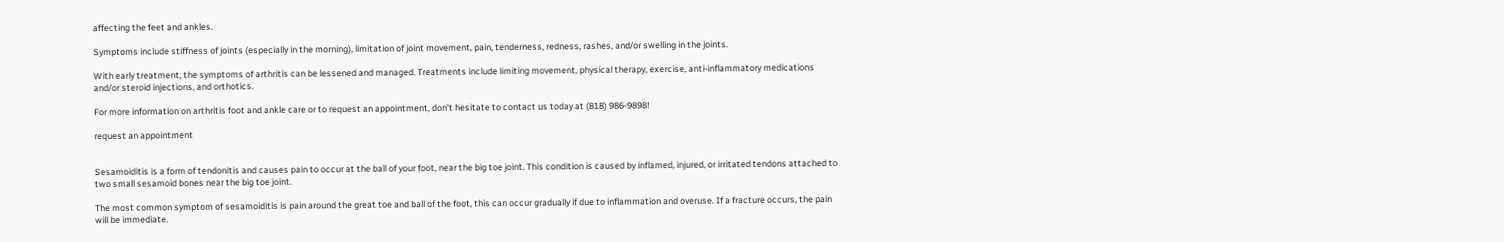affecting the feet and ankles.

Symptoms include stiffness of joints (especially in the morning), limitation of joint movement, pain, tenderness, redness, rashes, and/or swelling in the joints.

With early treatment, the symptoms of arthritis can be lessened and managed. Treatments include limiting movement, physical therapy, exercise, anti-inflammatory medications and/or steroid injections, and orthotics.

For more information on arthritis foot and ankle care or to request an appointment, don’t hesitate to contact us today at (818) 986-9898!

request an appointment


Sesamoiditis is a form of tendonitis and causes pain to occur at the ball of your foot, near the big toe joint. This condition is caused by inflamed, injured, or irritated tendons attached to two small sesamoid bones near the big toe joint.

The most common symptom of sesamoiditis is pain around the great toe and ball of the foot, this can occur gradually if due to inflammation and overuse. If a fracture occurs, the pain will be immediate.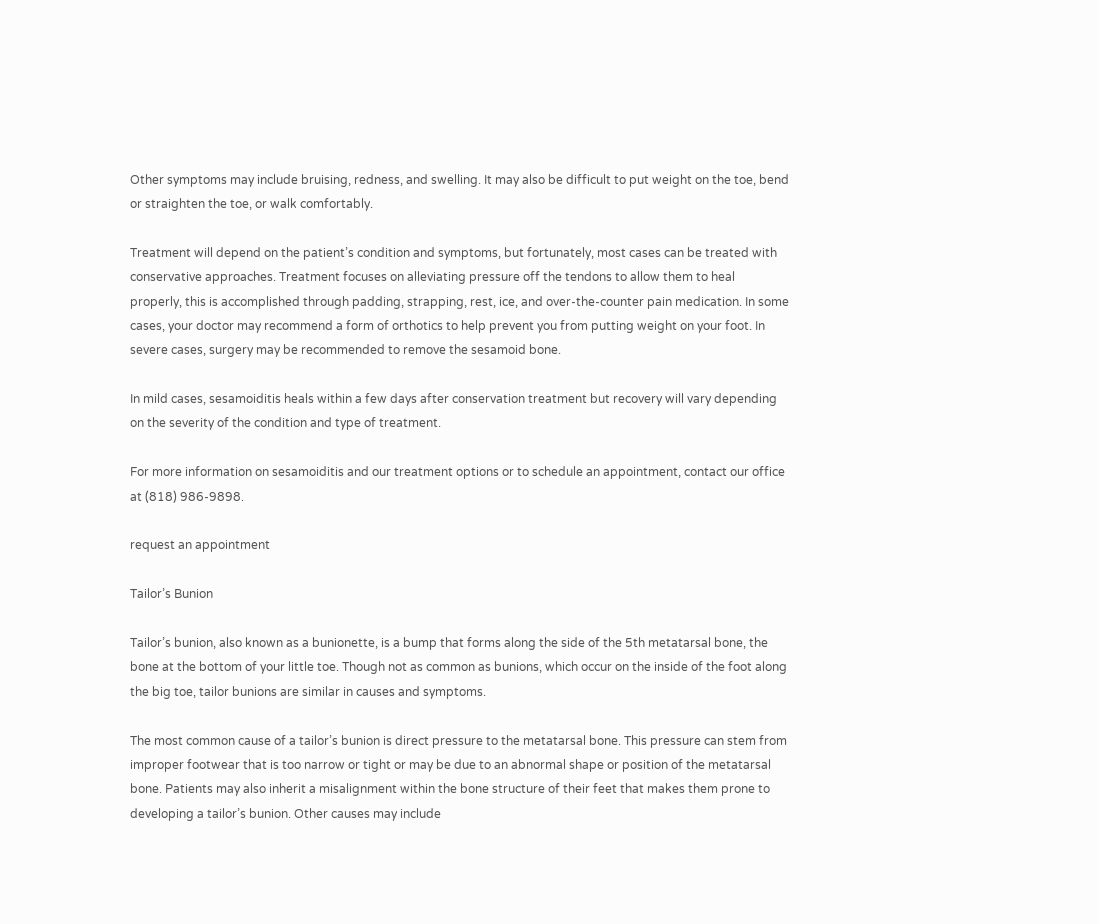Other symptoms may include bruising, redness, and swelling. It may also be difficult to put weight on the toe, bend or straighten the toe, or walk comfortably.

Treatment will depend on the patient’s condition and symptoms, but fortunately, most cases can be treated with conservative approaches. Treatment focuses on alleviating pressure off the tendons to allow them to heal properly, this is accomplished through padding, strapping, rest, ice, and over-the-counter pain medication. In some cases, your doctor may recommend a form of orthotics to help prevent you from putting weight on your foot. In severe cases, surgery may be recommended to remove the sesamoid bone.

In mild cases, sesamoiditis heals within a few days after conservation treatment but recovery will vary depending on the severity of the condition and type of treatment.

For more information on sesamoiditis and our treatment options or to schedule an appointment, contact our office at (818) 986-9898.

request an appointment

Tailor’s Bunion

Tailor’s bunion, also known as a bunionette, is a bump that forms along the side of the 5th metatarsal bone, the bone at the bottom of your little toe. Though not as common as bunions, which occur on the inside of the foot along the big toe, tailor bunions are similar in causes and symptoms.

The most common cause of a tailor’s bunion is direct pressure to the metatarsal bone. This pressure can stem from improper footwear that is too narrow or tight or may be due to an abnormal shape or position of the metatarsal bone. Patients may also inherit a misalignment within the bone structure of their feet that makes them prone to developing a tailor’s bunion. Other causes may include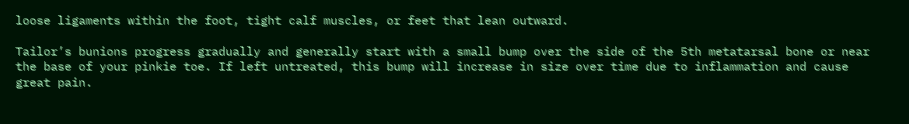loose ligaments within the foot, tight calf muscles, or feet that lean outward.

Tailor’s bunions progress gradually and generally start with a small bump over the side of the 5th metatarsal bone or near the base of your pinkie toe. If left untreated, this bump will increase in size over time due to inflammation and cause great pain.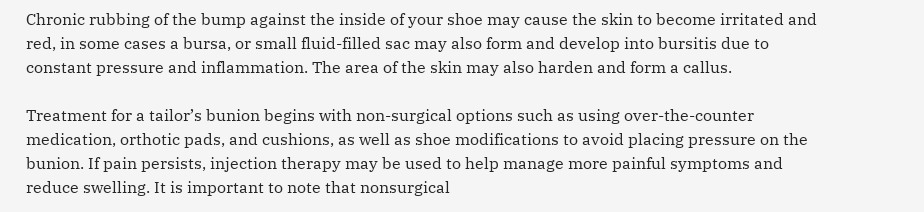Chronic rubbing of the bump against the inside of your shoe may cause the skin to become irritated and red, in some cases a bursa, or small fluid-filled sac may also form and develop into bursitis due to constant pressure and inflammation. The area of the skin may also harden and form a callus.

Treatment for a tailor’s bunion begins with non-surgical options such as using over-the-counter medication, orthotic pads, and cushions, as well as shoe modifications to avoid placing pressure on the bunion. If pain persists, injection therapy may be used to help manage more painful symptoms and reduce swelling. It is important to note that nonsurgical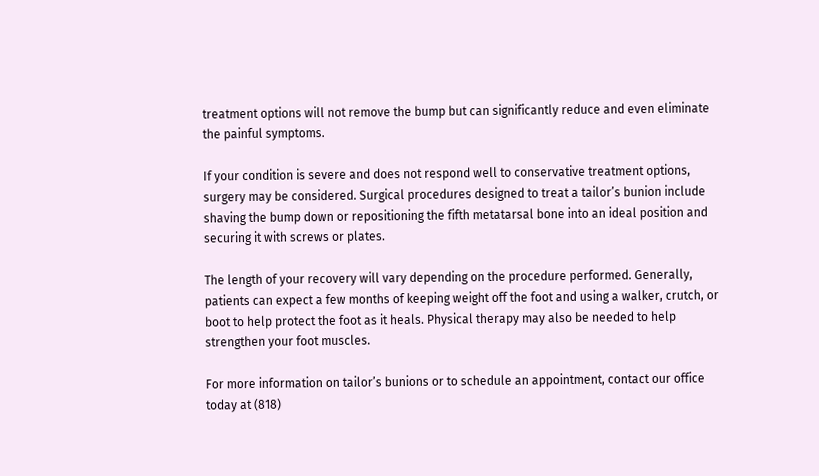treatment options will not remove the bump but can significantly reduce and even eliminate the painful symptoms.

If your condition is severe and does not respond well to conservative treatment options, surgery may be considered. Surgical procedures designed to treat a tailor’s bunion include shaving the bump down or repositioning the fifth metatarsal bone into an ideal position and securing it with screws or plates.

The length of your recovery will vary depending on the procedure performed. Generally, patients can expect a few months of keeping weight off the foot and using a walker, crutch, or boot to help protect the foot as it heals. Physical therapy may also be needed to help strengthen your foot muscles.

For more information on tailor’s bunions or to schedule an appointment, contact our office today at (818)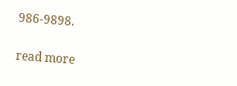986-9898.

read more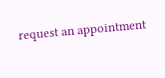request an appointment